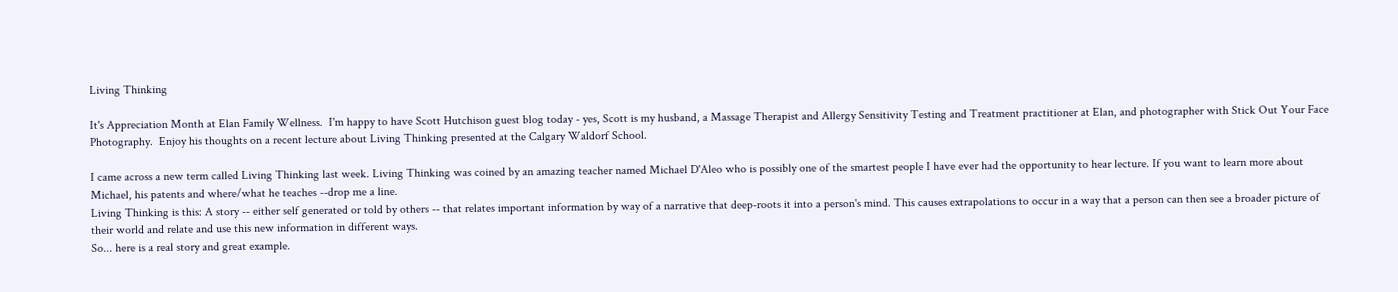Living Thinking

It's Appreciation Month at Elan Family Wellness.  I'm happy to have Scott Hutchison guest blog today - yes, Scott is my husband, a Massage Therapist and Allergy Sensitivity Testing and Treatment practitioner at Elan, and photographer with Stick Out Your Face Photography.  Enjoy his thoughts on a recent lecture about Living Thinking presented at the Calgary Waldorf School.

I came across a new term called Living Thinking last week. Living Thinking was coined by an amazing teacher named Michael D'Aleo who is possibly one of the smartest people I have ever had the opportunity to hear lecture. If you want to learn more about Michael, his patents and where/what he teaches --drop me a line.
Living Thinking is this: A story -- either self generated or told by others -- that relates important information by way of a narrative that deep-roots it into a person's mind. This causes extrapolations to occur in a way that a person can then see a broader picture of their world and relate and use this new information in different ways.
So... here is a real story and great example.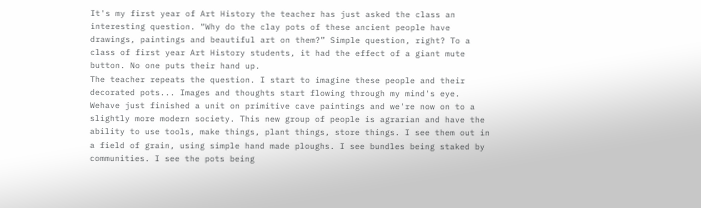It's my first year of Art History the teacher has just asked the class an interesting question. “Why do the clay pots of these ancient people have drawings, paintings and beautiful art on them?” Simple question, right? To a class of first year Art History students, it had the effect of a giant mute button. No one puts their hand up.
The teacher repeats the question. I start to imagine these people and their decorated pots... Images and thoughts start flowing through my mind's eye.
Wehave just finished a unit on primitive cave paintings and we're now on to a slightly more modern society. This new group of people is agrarian and have the ability to use tools, make things, plant things, store things. I see them out in a field of grain, using simple hand made ploughs. I see bundles being staked by communities. I see the pots being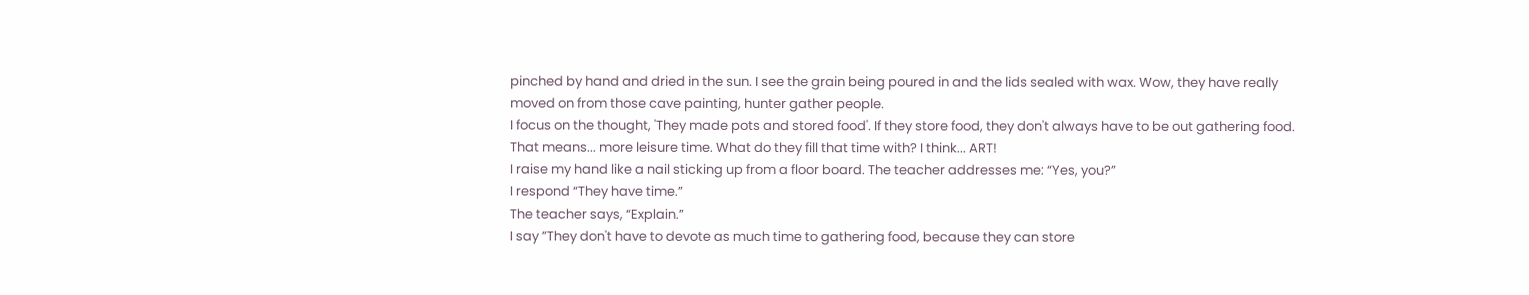pinched by hand and dried in the sun. I see the grain being poured in and the lids sealed with wax. Wow, they have really moved on from those cave painting, hunter gather people.
I focus on the thought, 'They made pots and stored food'. If they store food, they don't always have to be out gathering food. That means... more leisure time. What do they fill that time with? I think... ART!
I raise my hand like a nail sticking up from a floor board. The teacher addresses me: “Yes, you?”
I respond “They have time.”
The teacher says, “Explain.”
I say ”They don't have to devote as much time to gathering food, because they can store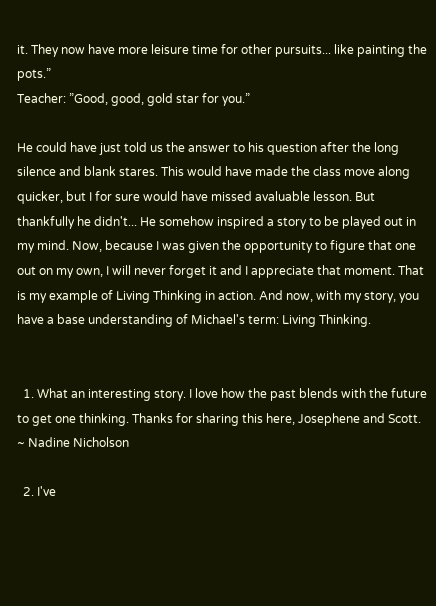it. They now have more leisure time for other pursuits... like painting the pots.”
Teacher: ”Good, good, gold star for you.”

He could have just told us the answer to his question after the long silence and blank stares. This would have made the class move along quicker, but I for sure would have missed avaluable lesson. But thankfully he didn't... He somehow inspired a story to be played out in my mind. Now, because I was given the opportunity to figure that one out on my own, I will never forget it and I appreciate that moment. That is my example of Living Thinking in action. And now, with my story, you have a base understanding of Michael's term: Living Thinking.


  1. What an interesting story. I love how the past blends with the future to get one thinking. Thanks for sharing this here, Josephene and Scott. ~ Nadine Nicholson

  2. I've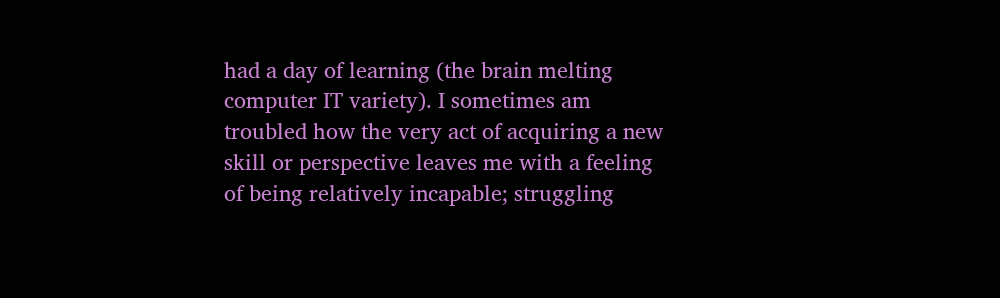had a day of learning (the brain melting computer IT variety). I sometimes am troubled how the very act of acquiring a new skill or perspective leaves me with a feeling of being relatively incapable; struggling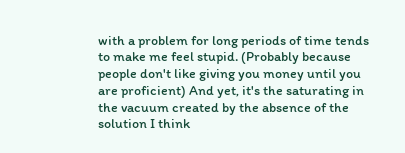with a problem for long periods of time tends to make me feel stupid. (Probably because people don't like giving you money until you are proficient) And yet, it's the saturating in the vacuum created by the absence of the solution I think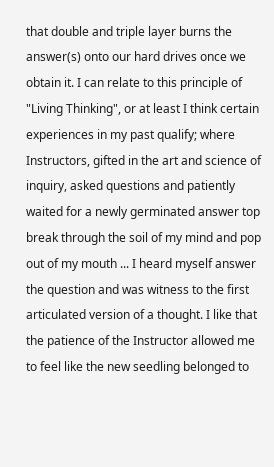that double and triple layer burns the answer(s) onto our hard drives once we obtain it. I can relate to this principle of "Living Thinking", or at least I think certain experiences in my past qualify; where Instructors, gifted in the art and science of inquiry, asked questions and patiently waited for a newly germinated answer top break through the soil of my mind and pop out of my mouth ... I heard myself answer the question and was witness to the first articulated version of a thought. I like that the patience of the Instructor allowed me to feel like the new seedling belonged to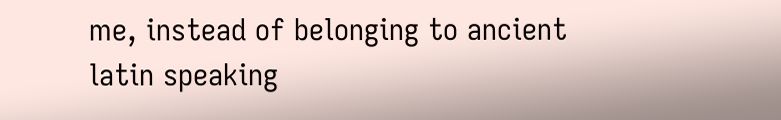me, instead of belonging to ancient latin speaking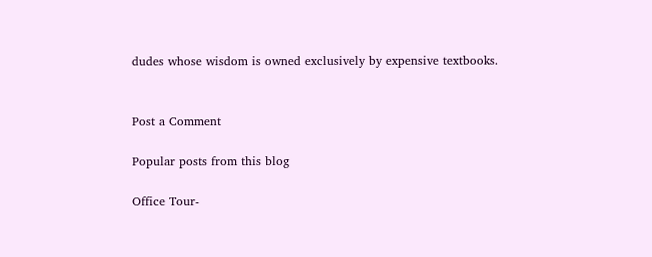dudes whose wisdom is owned exclusively by expensive textbooks.


Post a Comment

Popular posts from this blog

Office Tour-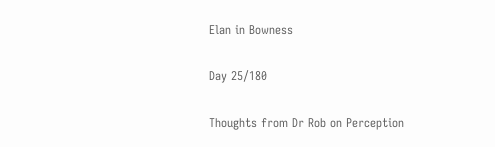Elan in Bowness

Day 25/180

Thoughts from Dr Rob on Perception